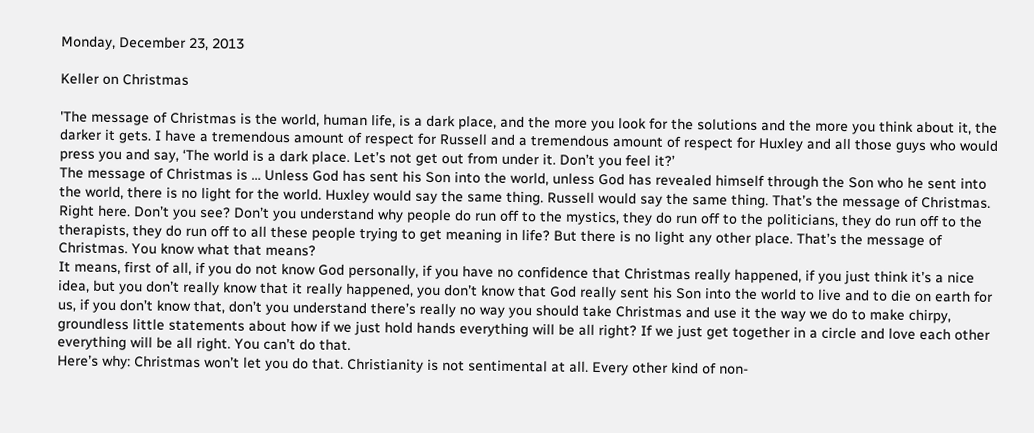Monday, December 23, 2013

Keller on Christmas

'The message of Christmas is the world, human life, is a dark place, and the more you look for the solutions and the more you think about it, the darker it gets. I have a tremendous amount of respect for Russell and a tremendous amount of respect for Huxley and all those guys who would press you and say, ‘The world is a dark place. Let’s not get out from under it. Don’t you feel it?’
The message of Christmas is … Unless God has sent his Son into the world, unless God has revealed himself through the Son who he sent into the world, there is no light for the world. Huxley would say the same thing. Russell would say the same thing. That’s the message of Christmas. Right here. Don’t you see? Don’t you understand why people do run off to the mystics, they do run off to the politicians, they do run off to the therapists, they do run off to all these people trying to get meaning in life? But there is no light any other place. That’s the message of Christmas. You know what that means?
It means, first of all, if you do not know God personally, if you have no confidence that Christmas really happened, if you just think it’s a nice idea, but you don’t really know that it really happened, you don’t know that God really sent his Son into the world to live and to die on earth for us, if you don’t know that, don’t you understand there’s really no way you should take Christmas and use it the way we do to make chirpy, groundless little statements about how if we just hold hands everything will be all right? If we just get together in a circle and love each other everything will be all right. You can’t do that.
Here’s why: Christmas won’t let you do that. Christianity is not sentimental at all. Every other kind of non-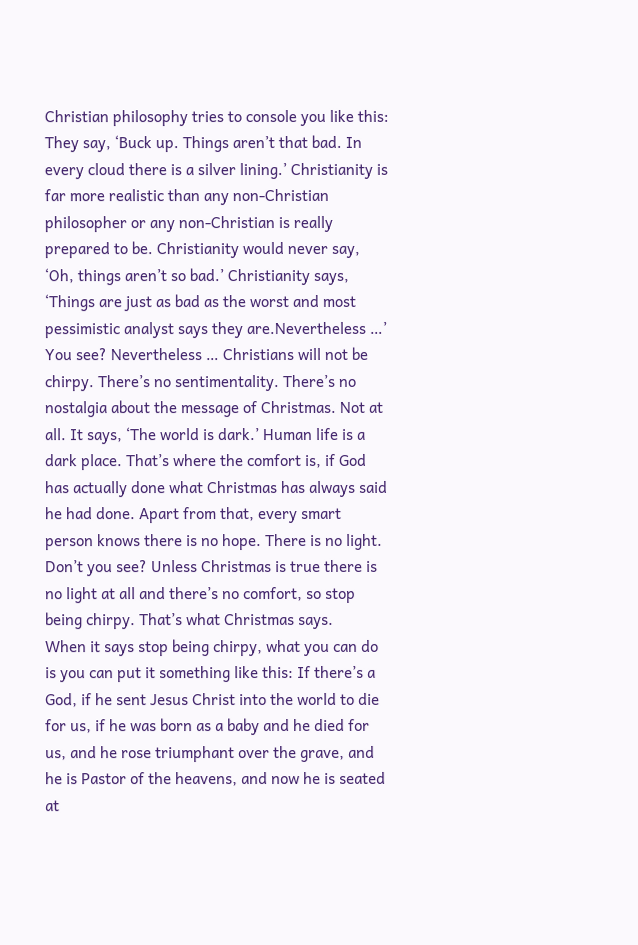Christian philosophy tries to console you like this: They say, ‘Buck up. Things aren’t that bad. In every cloud there is a silver lining.’ Christianity is far more realistic than any non-Christian philosopher or any non-Christian is really prepared to be. Christianity would never say, ‘Oh, things aren’t so bad.’ Christianity says, ‘Things are just as bad as the worst and most pessimistic analyst says they are.Nevertheless …’
You see? Nevertheless … Christians will not be chirpy. There’s no sentimentality. There’s no nostalgia about the message of Christmas. Not at all. It says, ‘The world is dark.’ Human life is a dark place. That’s where the comfort is, if God has actually done what Christmas has always said he had done. Apart from that, every smart person knows there is no hope. There is no light. Don’t you see? Unless Christmas is true there is no light at all and there’s no comfort, so stop being chirpy. That’s what Christmas says.
When it says stop being chirpy, what you can do is you can put it something like this: If there’s a God, if he sent Jesus Christ into the world to die for us, if he was born as a baby and he died for us, and he rose triumphant over the grave, and he is Pastor of the heavens, and now he is seated at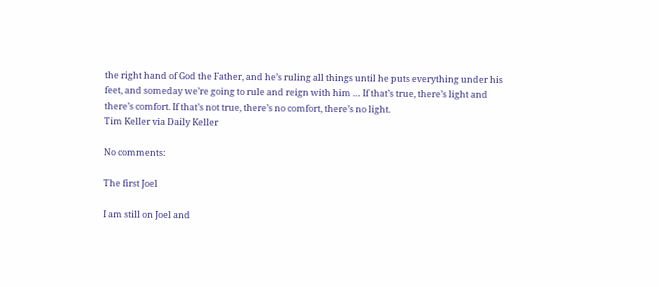the right hand of God the Father, and he’s ruling all things until he puts everything under his feet, and someday we’re going to rule and reign with him … If that’s true, there’s light and there’s comfort. If that’s not true, there’s no comfort, there’s no light.
Tim Keller via Daily Keller

No comments:

The first Joel

I am still on Joel and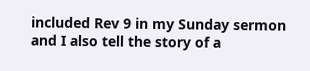included Rev 9 in my Sunday sermon and I also tell the story of a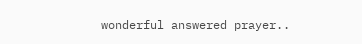wonderful answered prayer..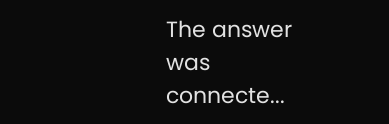The answer was connecte...